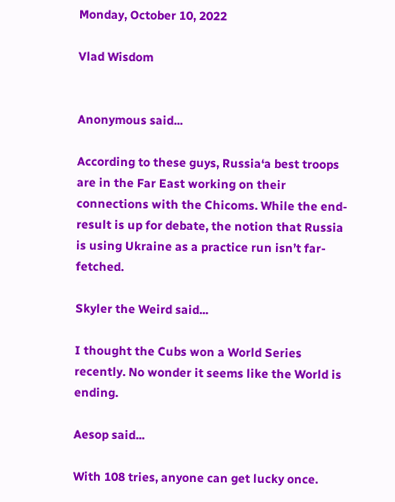Monday, October 10, 2022

Vlad Wisdom


Anonymous said...

According to these guys, Russia‘a best troops are in the Far East working on their connections with the Chicoms. While the end-result is up for debate, the notion that Russia is using Ukraine as a practice run isn’t far-fetched.

Skyler the Weird said...

I thought the Cubs won a World Series recently. No wonder it seems like the World is ending.

Aesop said...

With 108 tries, anyone can get lucky once.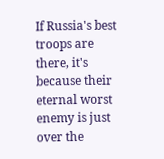If Russia's best troops are there, it's because their eternal worst enemy is just over the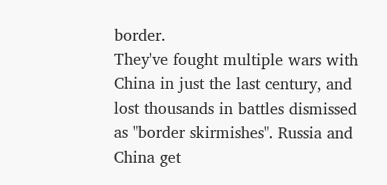border.
They've fought multiple wars with China in just the last century, and lost thousands in battles dismissed as "border skirmishes". Russia and China get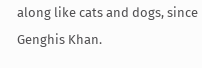along like cats and dogs, since Genghis Khan.